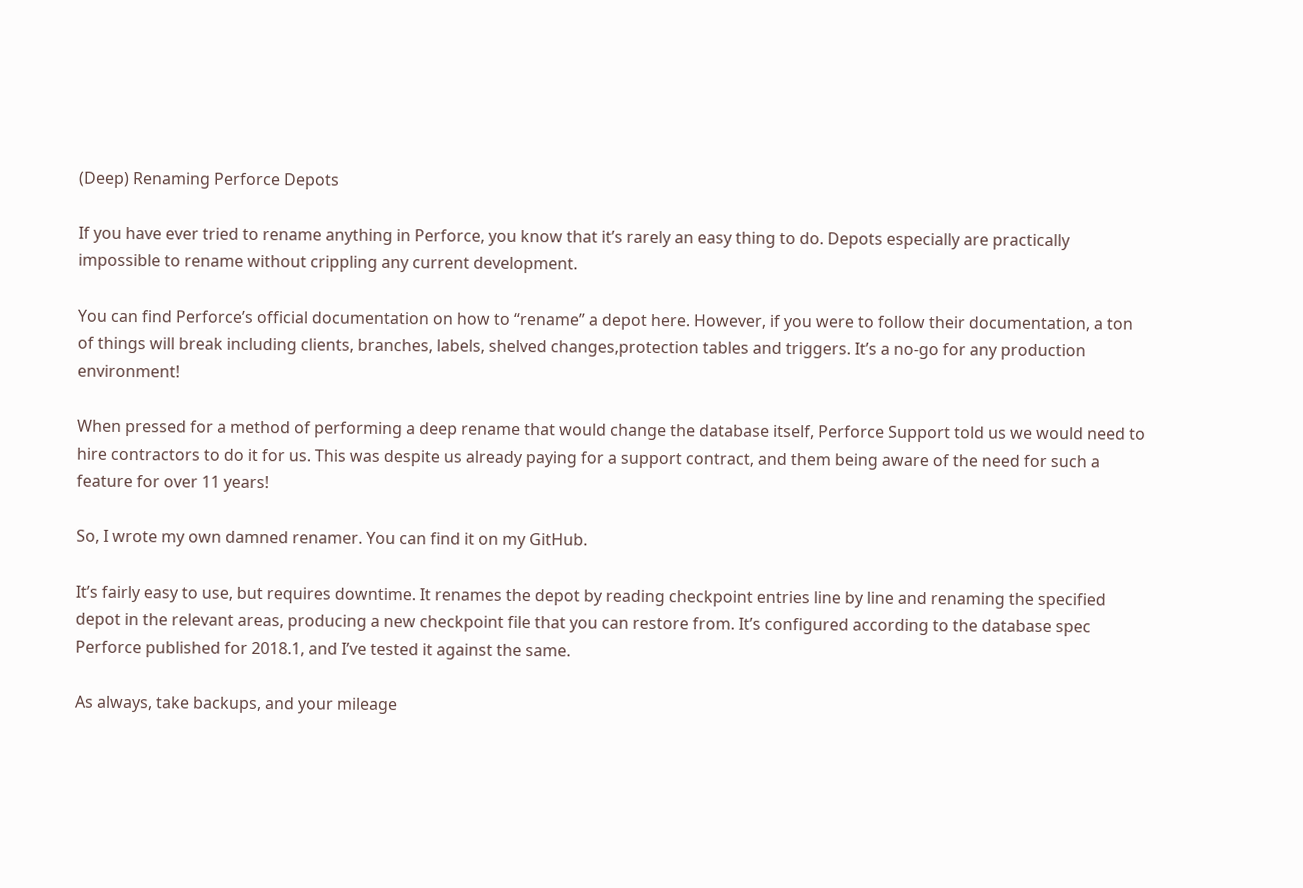(Deep) Renaming Perforce Depots

If you have ever tried to rename anything in Perforce, you know that it’s rarely an easy thing to do. Depots especially are practically impossible to rename without crippling any current development.

You can find Perforce’s official documentation on how to “rename” a depot here. However, if you were to follow their documentation, a ton of things will break including clients, branches, labels, shelved changes,protection tables and triggers. It’s a no-go for any production environment!

When pressed for a method of performing a deep rename that would change the database itself, Perforce Support told us we would need to hire contractors to do it for us. This was despite us already paying for a support contract, and them being aware of the need for such a feature for over 11 years!

So, I wrote my own damned renamer. You can find it on my GitHub.

It’s fairly easy to use, but requires downtime. It renames the depot by reading checkpoint entries line by line and renaming the specified depot in the relevant areas, producing a new checkpoint file that you can restore from. It’s configured according to the database spec Perforce published for 2018.1, and I’ve tested it against the same.

As always, take backups, and your mileage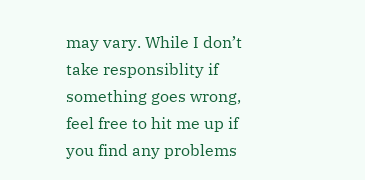may vary. While I don’t take responsiblity if something goes wrong, feel free to hit me up if you find any problems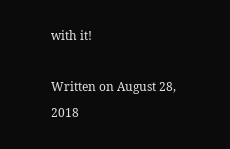with it!

Written on August 28, 2018